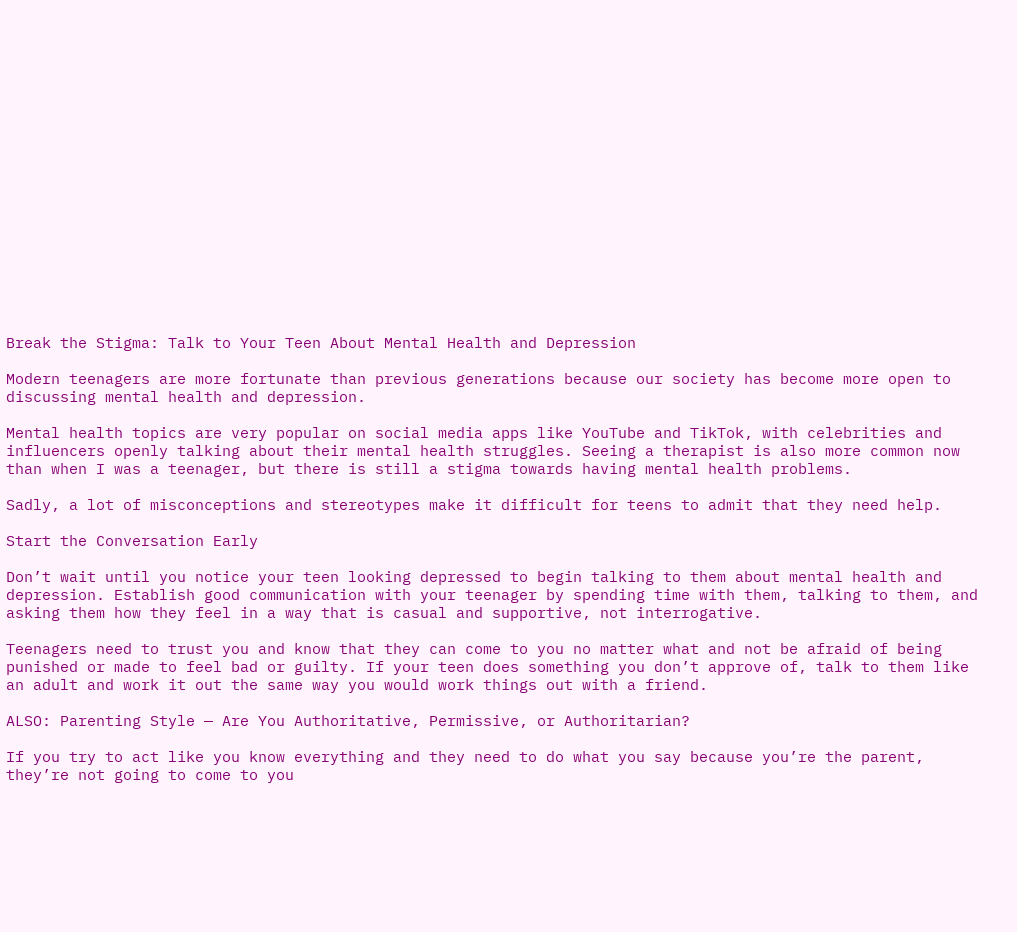Break the Stigma: Talk to Your Teen About Mental Health and Depression

Modern teenagers are more fortunate than previous generations because our society has become more open to discussing mental health and depression.

Mental health topics are very popular on social media apps like YouTube and TikTok, with celebrities and influencers openly talking about their mental health struggles. Seeing a therapist is also more common now than when I was a teenager, but there is still a stigma towards having mental health problems.

Sadly, a lot of misconceptions and stereotypes make it difficult for teens to admit that they need help.

Start the Conversation Early

Don’t wait until you notice your teen looking depressed to begin talking to them about mental health and depression. Establish good communication with your teenager by spending time with them, talking to them, and asking them how they feel in a way that is casual and supportive, not interrogative.

Teenagers need to trust you and know that they can come to you no matter what and not be afraid of being punished or made to feel bad or guilty. If your teen does something you don’t approve of, talk to them like an adult and work it out the same way you would work things out with a friend.

ALSO: Parenting Style — Are You Authoritative, Permissive, or Authoritarian?

If you try to act like you know everything and they need to do what you say because you’re the parent, they’re not going to come to you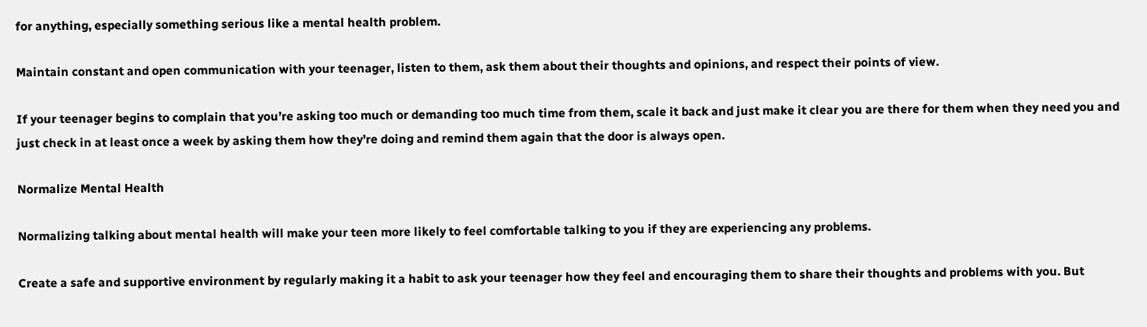for anything, especially something serious like a mental health problem.

Maintain constant and open communication with your teenager, listen to them, ask them about their thoughts and opinions, and respect their points of view.

If your teenager begins to complain that you’re asking too much or demanding too much time from them, scale it back and just make it clear you are there for them when they need you and just check in at least once a week by asking them how they’re doing and remind them again that the door is always open.

Normalize Mental Health

Normalizing talking about mental health will make your teen more likely to feel comfortable talking to you if they are experiencing any problems.

Create a safe and supportive environment by regularly making it a habit to ask your teenager how they feel and encouraging them to share their thoughts and problems with you. But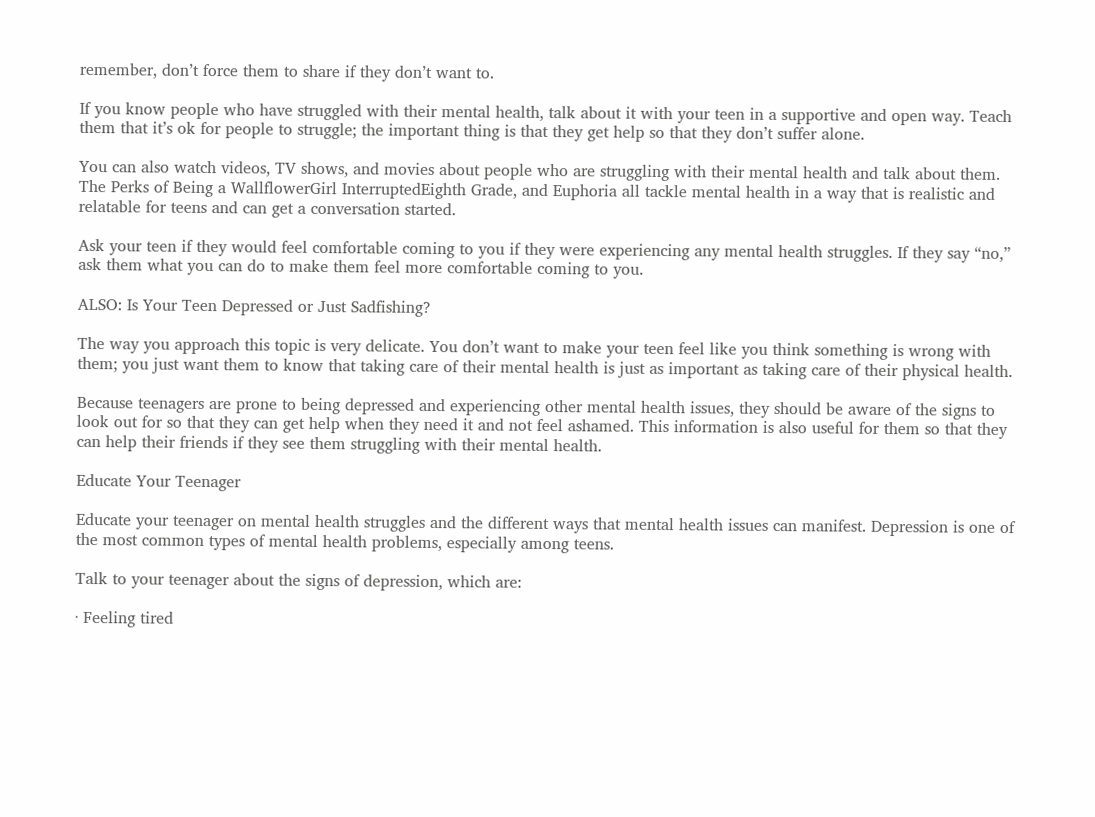remember, don’t force them to share if they don’t want to.

If you know people who have struggled with their mental health, talk about it with your teen in a supportive and open way. Teach them that it’s ok for people to struggle; the important thing is that they get help so that they don’t suffer alone.

You can also watch videos, TV shows, and movies about people who are struggling with their mental health and talk about them. The Perks of Being a WallflowerGirl InterruptedEighth Grade, and Euphoria all tackle mental health in a way that is realistic and relatable for teens and can get a conversation started.

Ask your teen if they would feel comfortable coming to you if they were experiencing any mental health struggles. If they say “no,” ask them what you can do to make them feel more comfortable coming to you.

ALSO: Is Your Teen Depressed or Just Sadfishing?

The way you approach this topic is very delicate. You don’t want to make your teen feel like you think something is wrong with them; you just want them to know that taking care of their mental health is just as important as taking care of their physical health.

Because teenagers are prone to being depressed and experiencing other mental health issues, they should be aware of the signs to look out for so that they can get help when they need it and not feel ashamed. This information is also useful for them so that they can help their friends if they see them struggling with their mental health.

Educate Your Teenager

Educate your teenager on mental health struggles and the different ways that mental health issues can manifest. Depression is one of the most common types of mental health problems, especially among teens.

Talk to your teenager about the signs of depression, which are:

· Feeling tired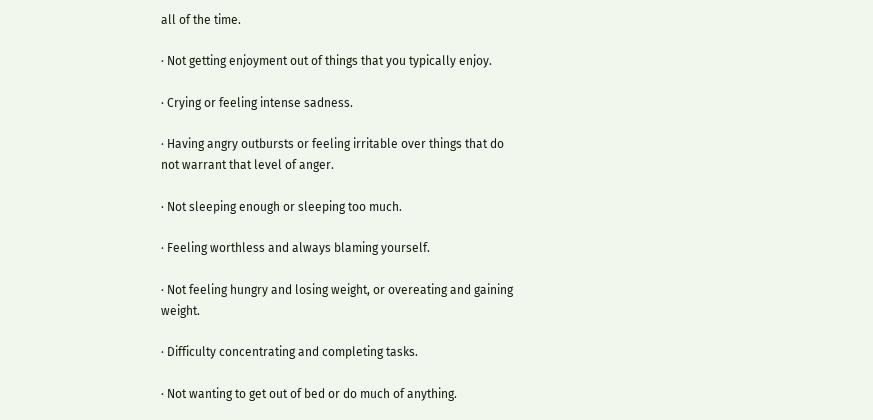all of the time.

· Not getting enjoyment out of things that you typically enjoy.

· Crying or feeling intense sadness.

· Having angry outbursts or feeling irritable over things that do not warrant that level of anger.

· Not sleeping enough or sleeping too much.

· Feeling worthless and always blaming yourself.

· Not feeling hungry and losing weight, or overeating and gaining weight.

· Difficulty concentrating and completing tasks.

· Not wanting to get out of bed or do much of anything.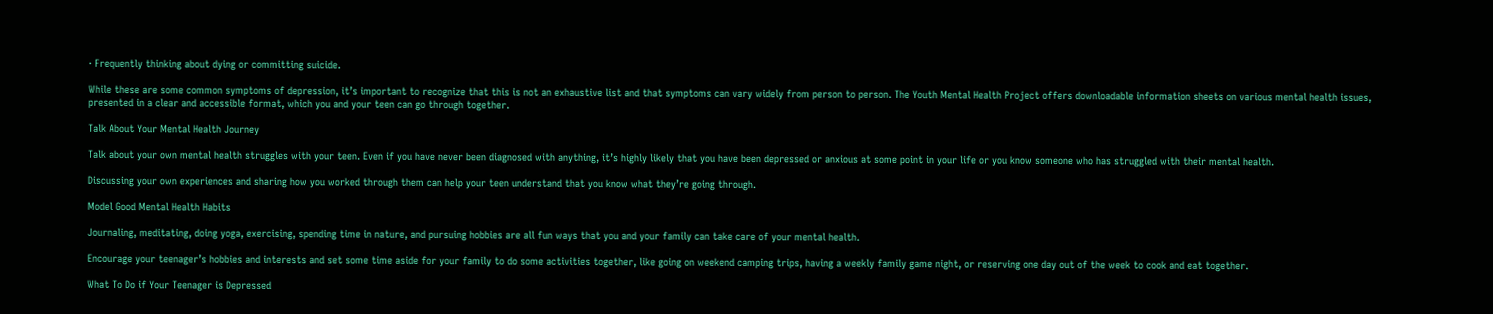· Frequently thinking about dying or committing suicide.

While these are some common symptoms of depression, it’s important to recognize that this is not an exhaustive list and that symptoms can vary widely from person to person. The Youth Mental Health Project offers downloadable information sheets on various mental health issues, presented in a clear and accessible format, which you and your teen can go through together.

Talk About Your Mental Health Journey

Talk about your own mental health struggles with your teen. Even if you have never been diagnosed with anything, it’s highly likely that you have been depressed or anxious at some point in your life or you know someone who has struggled with their mental health.

Discussing your own experiences and sharing how you worked through them can help your teen understand that you know what they’re going through.

Model Good Mental Health Habits

Journaling, meditating, doing yoga, exercising, spending time in nature, and pursuing hobbies are all fun ways that you and your family can take care of your mental health.

Encourage your teenager’s hobbies and interests and set some time aside for your family to do some activities together, like going on weekend camping trips, having a weekly family game night, or reserving one day out of the week to cook and eat together.

What To Do if Your Teenager is Depressed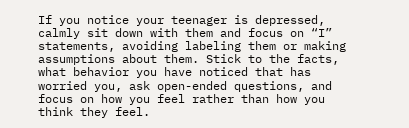If you notice your teenager is depressed, calmly sit down with them and focus on “I” statements, avoiding labeling them or making assumptions about them. Stick to the facts, what behavior you have noticed that has worried you, ask open-ended questions, and focus on how you feel rather than how you think they feel.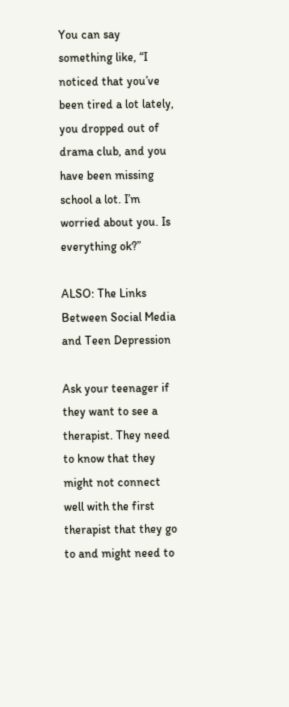You can say something like, “I noticed that you’ve been tired a lot lately, you dropped out of drama club, and you have been missing school a lot. I’m worried about you. Is everything ok?”

ALSO: The Links Between Social Media and Teen Depression

Ask your teenager if they want to see a therapist. They need to know that they might not connect well with the first therapist that they go to and might need to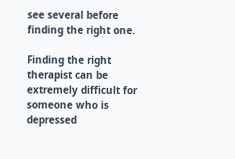see several before finding the right one.

Finding the right therapist can be extremely difficult for someone who is depressed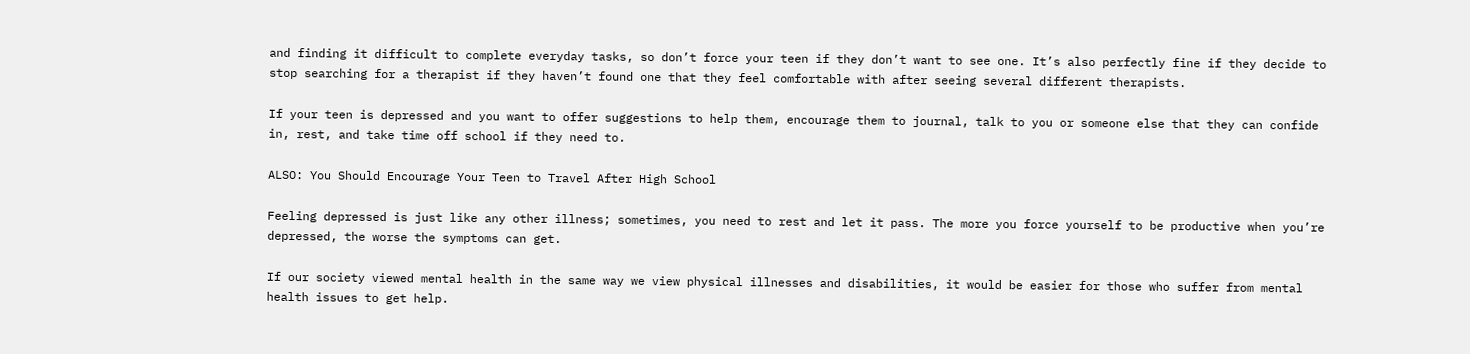and finding it difficult to complete everyday tasks, so don’t force your teen if they don’t want to see one. It’s also perfectly fine if they decide to stop searching for a therapist if they haven’t found one that they feel comfortable with after seeing several different therapists.

If your teen is depressed and you want to offer suggestions to help them, encourage them to journal, talk to you or someone else that they can confide in, rest, and take time off school if they need to.

ALSO: You Should Encourage Your Teen to Travel After High School

Feeling depressed is just like any other illness; sometimes, you need to rest and let it pass. The more you force yourself to be productive when you’re depressed, the worse the symptoms can get.

If our society viewed mental health in the same way we view physical illnesses and disabilities, it would be easier for those who suffer from mental health issues to get help.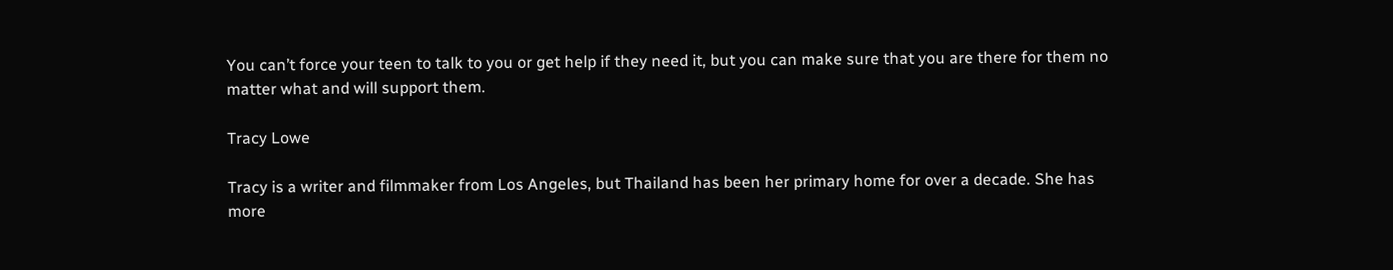You can’t force your teen to talk to you or get help if they need it, but you can make sure that you are there for them no matter what and will support them.

Tracy Lowe

Tracy is a writer and filmmaker from Los Angeles, but Thailand has been her primary home for over a decade. She has more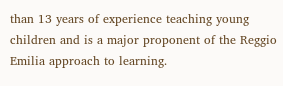than 13 years of experience teaching young children and is a major proponent of the Reggio Emilia approach to learning.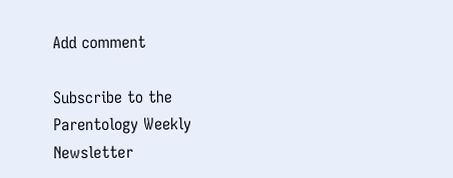Add comment

Subscribe to the Parentology Weekly Newsletter